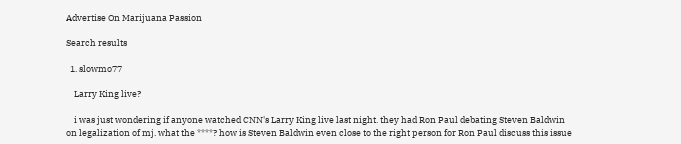Advertise On Marijuana Passion

Search results

  1. slowmo77

    Larry King live?

    i was just wondering if anyone watched CNN's Larry King live last night. they had Ron Paul debating Steven Baldwin on legalization of mj. what the ****? how is Steven Baldwin even close to the right person for Ron Paul discuss this issue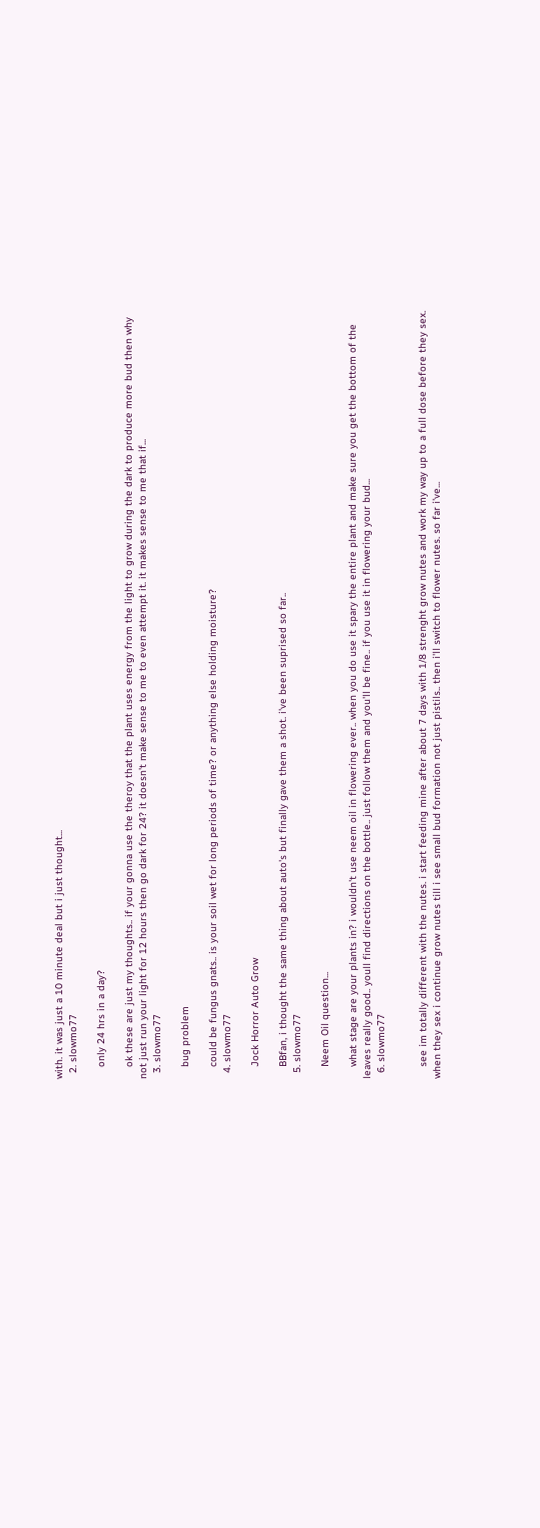with. it was just a 10 minute deal but i just thought...
  2. slowmo77

    only 24 hrs in a day?

    ok these are just my thoughts.. if your gonna use the theroy that the plant uses energy from the light to grow during the dark to produce more bud then why not just run your light for 12 hours then go dark for 24? it doesn't make sense to me to even attempt it. it makes sense to me that if...
  3. slowmo77

    bug problem

    could be fungus gnats.. is your soil wet for long periods of time? or anything else holding moisture?
  4. slowmo77

    Jock Horror Auto Grow

    BBfan, i thought the same thing about auto's but finally gave them a shot. i've been suprised so far..
  5. slowmo77

    Neem Oil question...

    what stage are your plants in? i wouldn't use neem oil in flowering ever.. when you do use it spary the entire plant and make sure you get the bottom of the leaves really good.. youll find directions on the bottle.. just follow them and you'll be fine.. if you use it in flowering your bud...
  6. slowmo77


    see im totally different with the nutes. i start feeding mine after about 7 days with 1/8 strenght grow nutes and work my way up to a full dose before they sex. when they sex i continue grow nutes till i see small bud formation not just pistils.. then i'll switch to flower nutes. so far i've...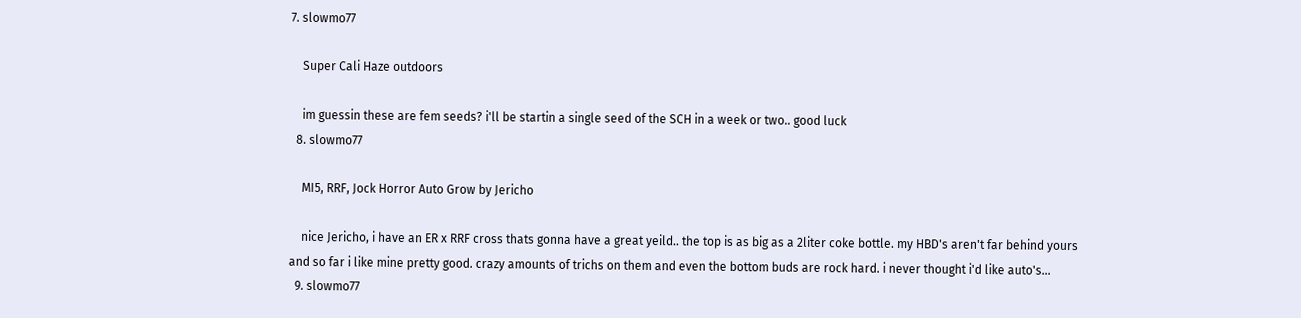7. slowmo77

    Super Cali Haze outdoors

    im guessin these are fem seeds? i'll be startin a single seed of the SCH in a week or two.. good luck
  8. slowmo77

    MI5, RRF, Jock Horror Auto Grow by Jericho

    nice Jericho, i have an ER x RRF cross thats gonna have a great yeild.. the top is as big as a 2liter coke bottle. my HBD's aren't far behind yours and so far i like mine pretty good. crazy amounts of trichs on them and even the bottom buds are rock hard. i never thought i'd like auto's...
  9. slowmo77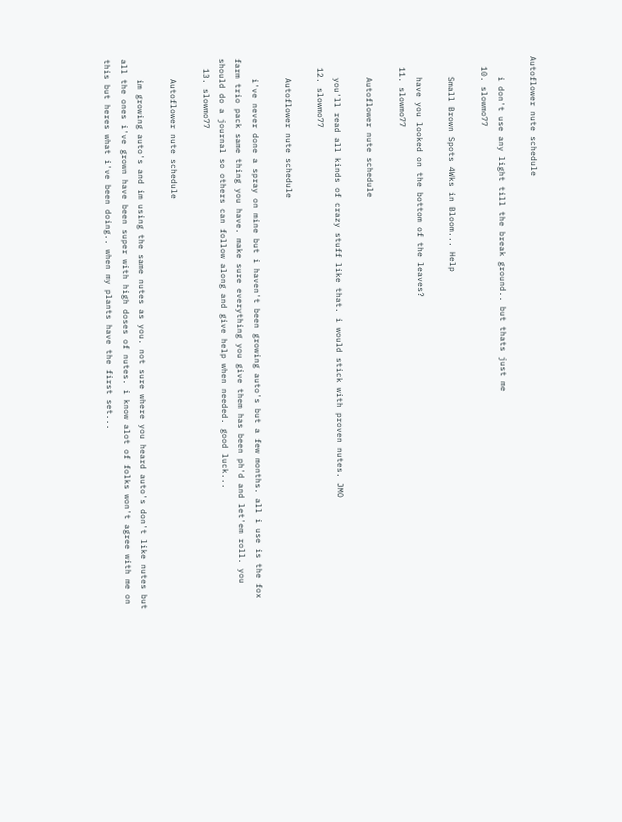Autoflower nute schedule

    i don't use any light till the break ground.. but thats just me
  10. slowmo77

    Small Brown Spots 4Wks in Bloom... Help

    have you looked on the bottom of the leaves?
  11. slowmo77

    Autoflower nute schedule

    you'll read all kinds of crazy stuff like that. i would stick with proven nutes. JMO
  12. slowmo77

    Autoflower nute schedule

    i've never done a spray on mine but i haven't been growing auto's but a few months. all i use is the fox farm trio pack same thing you have. make sure everything you give them has been ph'd and let'em roll. you should do a journal so others can follow along and give help when needed. good luck...
  13. slowmo77

    Autoflower nute schedule

    im growing auto's and im using the same nutes as you. not sure where you heard auto's don't like nutes but all the ones i've grown have been super with high doses of nutes. i know alot of folks won't agree with me on this but heres what i've been doing.. when my plants have the first set...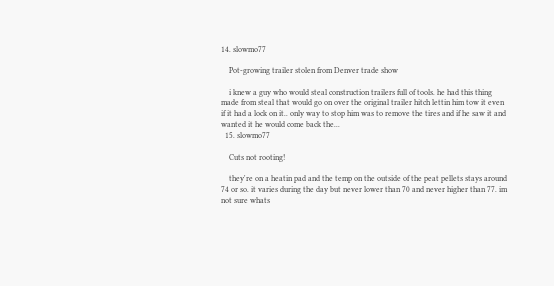14. slowmo77

    Pot-growing trailer stolen from Denver trade show

    i knew a guy who would steal construction trailers full of tools. he had this thing made from steal that would go on over the original trailer hitch lettin him tow it even if it had a lock on it.. only way to stop him was to remove the tires and if he saw it and wanted it he would come back the...
  15. slowmo77

    Cuts not rooting!

    they're on a heatin pad and the temp on the outside of the peat pellets stays around 74 or so. it varies during the day but never lower than 70 and never higher than 77. im not sure whats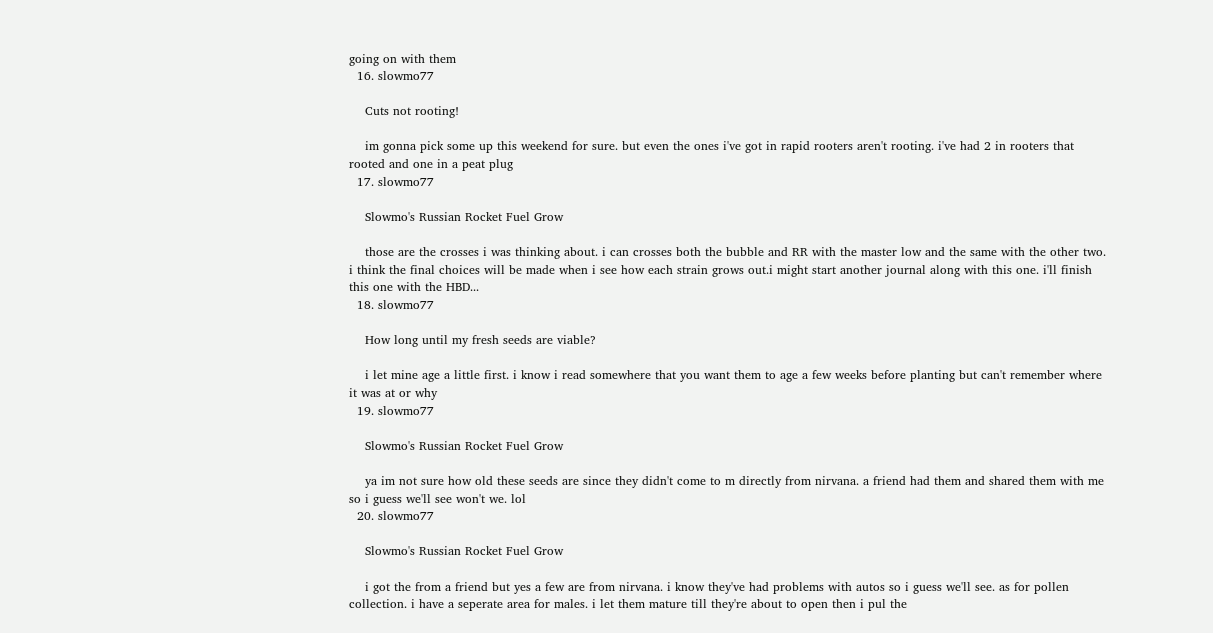going on with them
  16. slowmo77

    Cuts not rooting!

    im gonna pick some up this weekend for sure. but even the ones i've got in rapid rooters aren't rooting. i've had 2 in rooters that rooted and one in a peat plug
  17. slowmo77

    Slowmo's Russian Rocket Fuel Grow

    those are the crosses i was thinking about. i can crosses both the bubble and RR with the master low and the same with the other two. i think the final choices will be made when i see how each strain grows out.i might start another journal along with this one. i'll finish this one with the HBD...
  18. slowmo77

    How long until my fresh seeds are viable?

    i let mine age a little first. i know i read somewhere that you want them to age a few weeks before planting but can't remember where it was at or why
  19. slowmo77

    Slowmo's Russian Rocket Fuel Grow

    ya im not sure how old these seeds are since they didn't come to m directly from nirvana. a friend had them and shared them with me so i guess we'll see won't we. lol
  20. slowmo77

    Slowmo's Russian Rocket Fuel Grow

    i got the from a friend but yes a few are from nirvana. i know they've had problems with autos so i guess we'll see. as for pollen collection. i have a seperate area for males. i let them mature till they're about to open then i pul the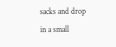sacks and drop in a small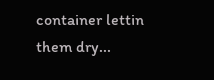container lettin them dry...